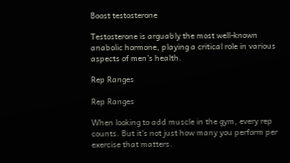Boost testosterone

Testosterone is arguably the most well-known anabolic hormone, playing a critical role in various aspects of men’s health.

Rep Ranges

Rep Ranges

When looking to add muscle in the gym, every rep counts. But it’s not just how many you perform per exercise that matters.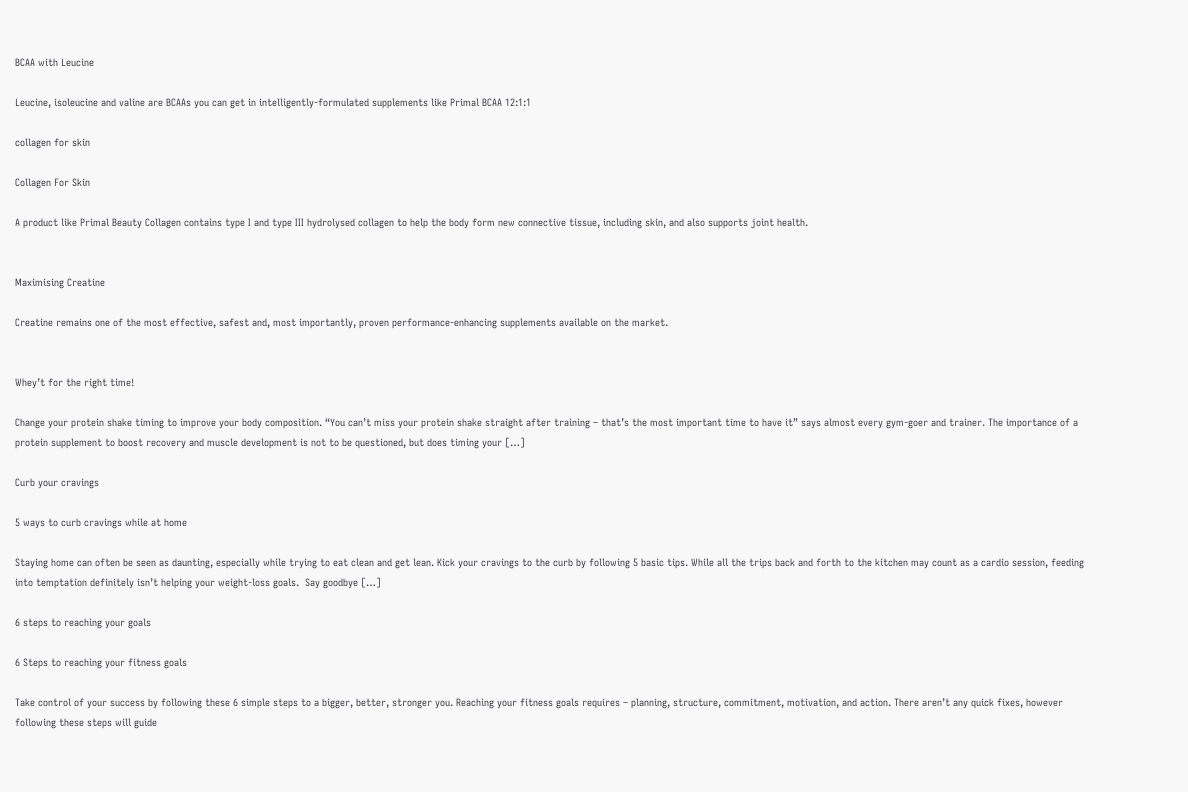BCAA with Leucine

Leucine, isoleucine and valine are BCAAs you can get in intelligently-formulated supplements like Primal BCAA 12:1:1

collagen for skin

Collagen For Skin

A product like Primal Beauty Collagen contains type I and type III hydrolysed collagen to help the body form new connective tissue, including skin, and also supports joint health.


Maximising Creatine

Creatine remains one of the most effective, safest and, most importantly, proven performance-enhancing supplements available on the market.


Whey’t for the right time!

Change your protein shake timing to improve your body composition. “You can’t miss your protein shake straight after training – that’s the most important time to have it” says almost every gym-goer and trainer. The importance of a protein supplement to boost recovery and muscle development is not to be questioned, but does timing your […]

Curb your cravings

5 ways to curb cravings while at home

Staying home can often be seen as daunting, especially while trying to eat clean and get lean. Kick your cravings to the curb by following 5 basic tips. While all the trips back and forth to the kitchen may count as a cardio session, feeding into temptation definitely isn’t helping your weight-loss goals.  Say goodbye […]

6 steps to reaching your goals

6 Steps to reaching your fitness goals

Take control of your success by following these 6 simple steps to a bigger, better, stronger you. Reaching your fitness goals requires – planning, structure, commitment, motivation, and action. There aren’t any quick fixes, however following these steps will guide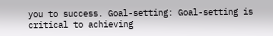you to success. Goal-setting: Goal-setting is critical to achieving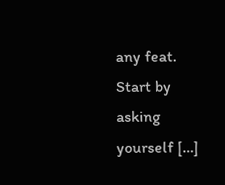any feat. Start by asking yourself […]